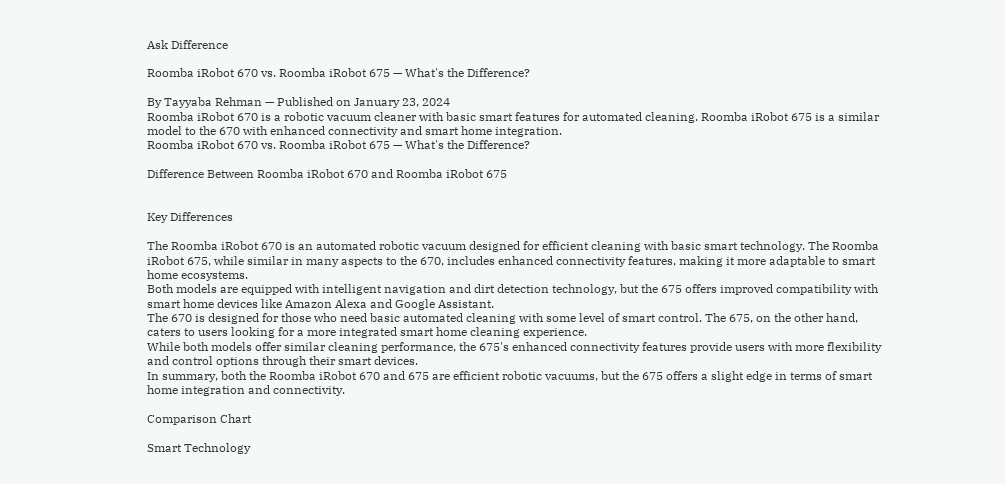Ask Difference

Roomba iRobot 670 vs. Roomba iRobot 675 — What's the Difference?

By Tayyaba Rehman — Published on January 23, 2024
Roomba iRobot 670 is a robotic vacuum cleaner with basic smart features for automated cleaning. Roomba iRobot 675 is a similar model to the 670 with enhanced connectivity and smart home integration.
Roomba iRobot 670 vs. Roomba iRobot 675 — What's the Difference?

Difference Between Roomba iRobot 670 and Roomba iRobot 675


Key Differences

The Roomba iRobot 670 is an automated robotic vacuum designed for efficient cleaning with basic smart technology. The Roomba iRobot 675, while similar in many aspects to the 670, includes enhanced connectivity features, making it more adaptable to smart home ecosystems.
Both models are equipped with intelligent navigation and dirt detection technology, but the 675 offers improved compatibility with smart home devices like Amazon Alexa and Google Assistant.
The 670 is designed for those who need basic automated cleaning with some level of smart control. The 675, on the other hand, caters to users looking for a more integrated smart home cleaning experience.
While both models offer similar cleaning performance, the 675's enhanced connectivity features provide users with more flexibility and control options through their smart devices.
In summary, both the Roomba iRobot 670 and 675 are efficient robotic vacuums, but the 675 offers a slight edge in terms of smart home integration and connectivity.

Comparison Chart

Smart Technology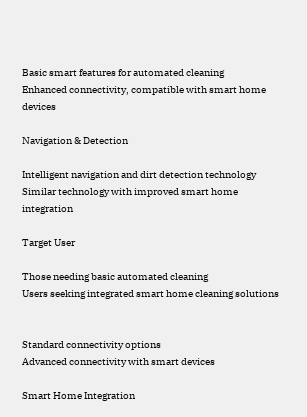Basic smart features for automated cleaning
Enhanced connectivity, compatible with smart home devices

Navigation & Detection

Intelligent navigation and dirt detection technology
Similar technology with improved smart home integration

Target User

Those needing basic automated cleaning
Users seeking integrated smart home cleaning solutions


Standard connectivity options
Advanced connectivity with smart devices

Smart Home Integration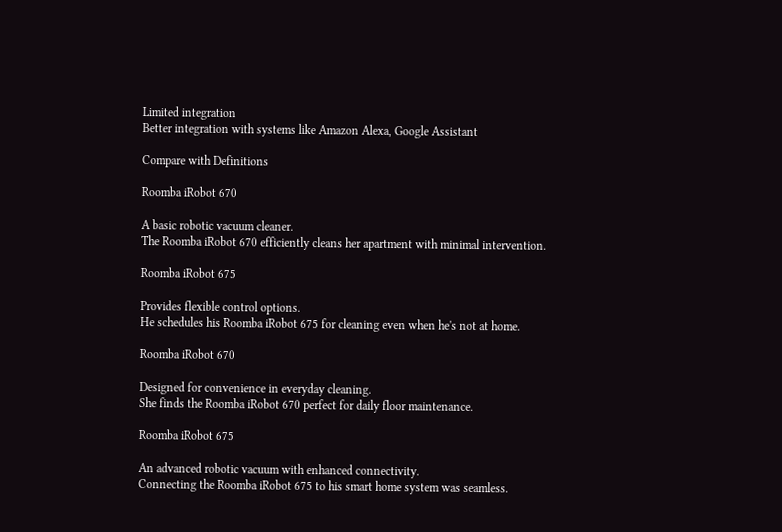Limited integration
Better integration with systems like Amazon Alexa, Google Assistant

Compare with Definitions

Roomba iRobot 670

A basic robotic vacuum cleaner.
The Roomba iRobot 670 efficiently cleans her apartment with minimal intervention.

Roomba iRobot 675

Provides flexible control options.
He schedules his Roomba iRobot 675 for cleaning even when he's not at home.

Roomba iRobot 670

Designed for convenience in everyday cleaning.
She finds the Roomba iRobot 670 perfect for daily floor maintenance.

Roomba iRobot 675

An advanced robotic vacuum with enhanced connectivity.
Connecting the Roomba iRobot 675 to his smart home system was seamless.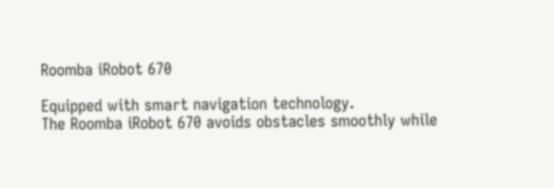Roomba iRobot 670

Equipped with smart navigation technology.
The Roomba iRobot 670 avoids obstacles smoothly while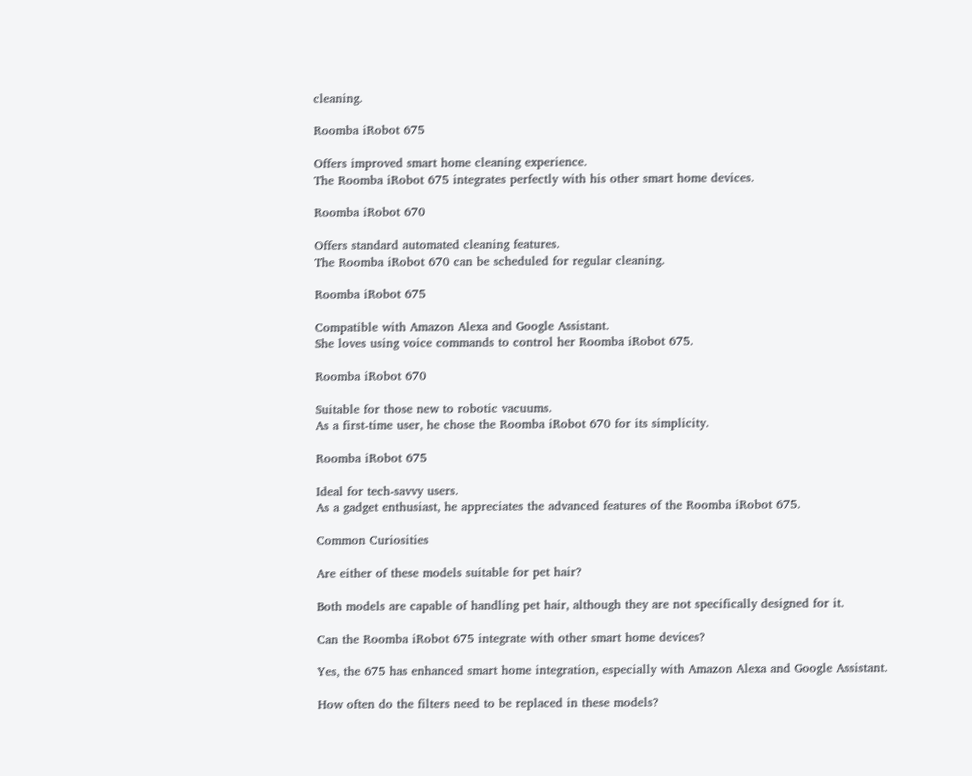cleaning.

Roomba iRobot 675

Offers improved smart home cleaning experience.
The Roomba iRobot 675 integrates perfectly with his other smart home devices.

Roomba iRobot 670

Offers standard automated cleaning features.
The Roomba iRobot 670 can be scheduled for regular cleaning.

Roomba iRobot 675

Compatible with Amazon Alexa and Google Assistant.
She loves using voice commands to control her Roomba iRobot 675.

Roomba iRobot 670

Suitable for those new to robotic vacuums.
As a first-time user, he chose the Roomba iRobot 670 for its simplicity.

Roomba iRobot 675

Ideal for tech-savvy users.
As a gadget enthusiast, he appreciates the advanced features of the Roomba iRobot 675.

Common Curiosities

Are either of these models suitable for pet hair?

Both models are capable of handling pet hair, although they are not specifically designed for it.

Can the Roomba iRobot 675 integrate with other smart home devices?

Yes, the 675 has enhanced smart home integration, especially with Amazon Alexa and Google Assistant.

How often do the filters need to be replaced in these models?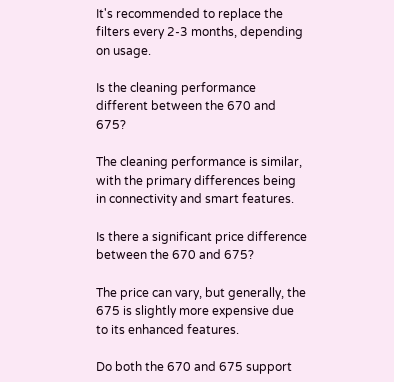It's recommended to replace the filters every 2-3 months, depending on usage.

Is the cleaning performance different between the 670 and 675?

The cleaning performance is similar, with the primary differences being in connectivity and smart features.

Is there a significant price difference between the 670 and 675?

The price can vary, but generally, the 675 is slightly more expensive due to its enhanced features.

Do both the 670 and 675 support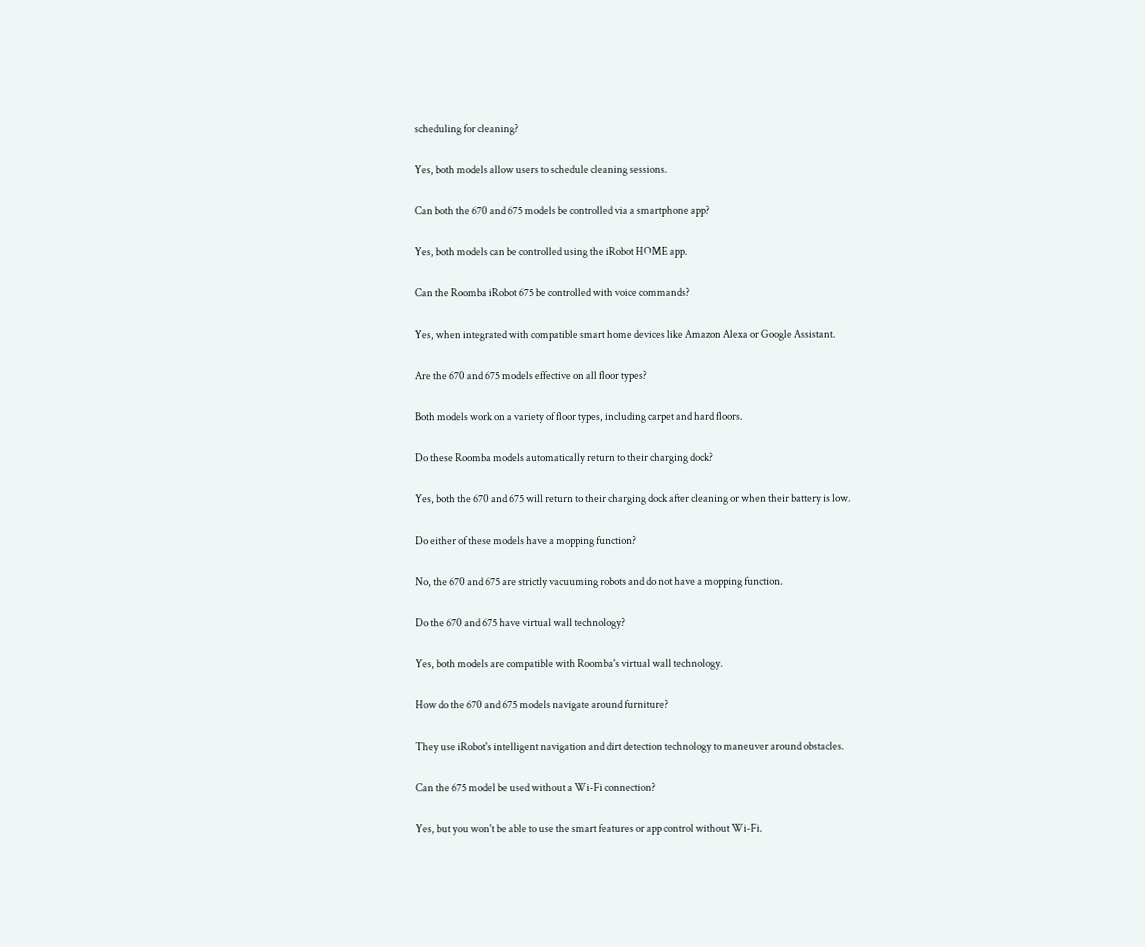scheduling for cleaning?

Yes, both models allow users to schedule cleaning sessions.

Can both the 670 and 675 models be controlled via a smartphone app?

Yes, both models can be controlled using the iRobot HOME app.

Can the Roomba iRobot 675 be controlled with voice commands?

Yes, when integrated with compatible smart home devices like Amazon Alexa or Google Assistant.

Are the 670 and 675 models effective on all floor types?

Both models work on a variety of floor types, including carpet and hard floors.

Do these Roomba models automatically return to their charging dock?

Yes, both the 670 and 675 will return to their charging dock after cleaning or when their battery is low.

Do either of these models have a mopping function?

No, the 670 and 675 are strictly vacuuming robots and do not have a mopping function.

Do the 670 and 675 have virtual wall technology?

Yes, both models are compatible with Roomba's virtual wall technology.

How do the 670 and 675 models navigate around furniture?

They use iRobot's intelligent navigation and dirt detection technology to maneuver around obstacles.

Can the 675 model be used without a Wi-Fi connection?

Yes, but you won't be able to use the smart features or app control without Wi-Fi.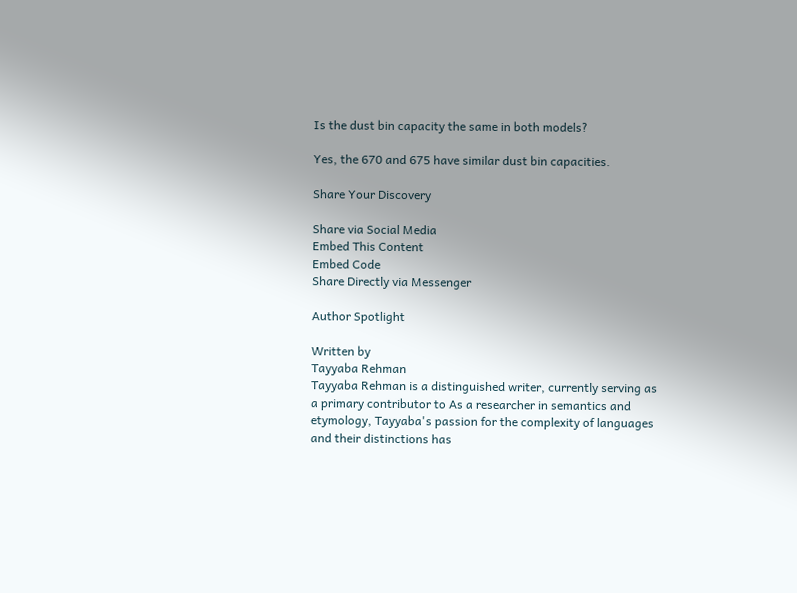Is the dust bin capacity the same in both models?

Yes, the 670 and 675 have similar dust bin capacities.

Share Your Discovery

Share via Social Media
Embed This Content
Embed Code
Share Directly via Messenger

Author Spotlight

Written by
Tayyaba Rehman
Tayyaba Rehman is a distinguished writer, currently serving as a primary contributor to As a researcher in semantics and etymology, Tayyaba's passion for the complexity of languages and their distinctions has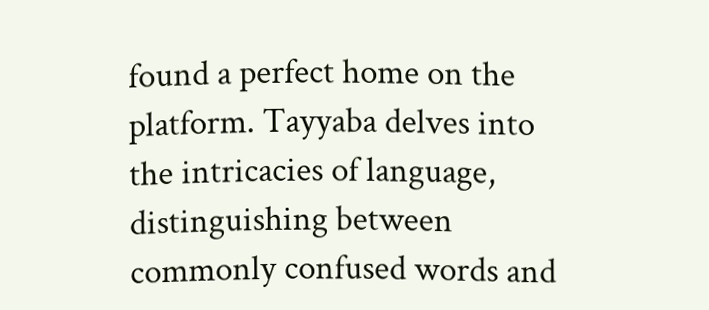found a perfect home on the platform. Tayyaba delves into the intricacies of language, distinguishing between commonly confused words and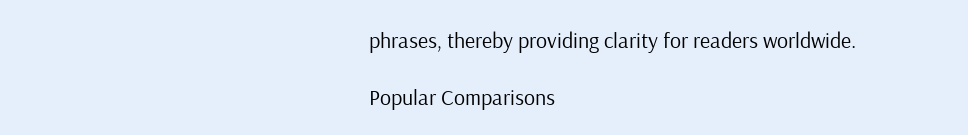phrases, thereby providing clarity for readers worldwide.

Popular Comparisons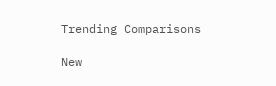Trending Comparisons

New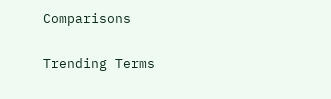Comparisons

Trending Terms